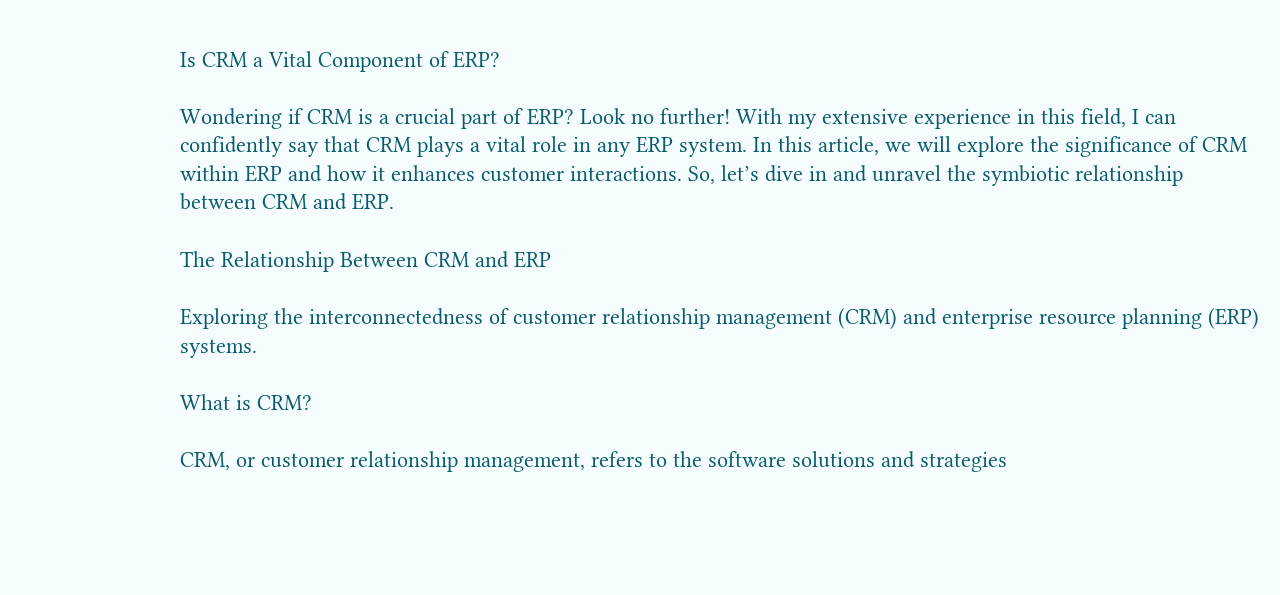Is CRM a Vital Component of ERP?

Wondering if CRM is a crucial part of ERP? Look no further! With my extensive experience in this field, I can confidently say that CRM plays a vital role in any ERP system. In this article, we will explore the significance of CRM within ERP and how it enhances customer interactions. So, let’s dive in and unravel the symbiotic relationship between CRM and ERP.

The Relationship Between CRM and ERP

Exploring the interconnectedness of customer relationship management (CRM) and enterprise resource planning (ERP) systems.

What is CRM?

CRM, or customer relationship management, refers to the software solutions and strategies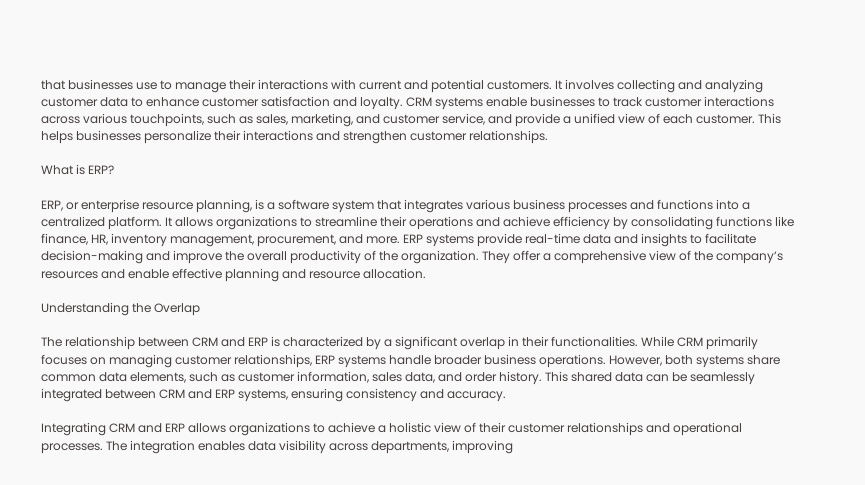that businesses use to manage their interactions with current and potential customers. It involves collecting and analyzing customer data to enhance customer satisfaction and loyalty. CRM systems enable businesses to track customer interactions across various touchpoints, such as sales, marketing, and customer service, and provide a unified view of each customer. This helps businesses personalize their interactions and strengthen customer relationships.

What is ERP?

ERP, or enterprise resource planning, is a software system that integrates various business processes and functions into a centralized platform. It allows organizations to streamline their operations and achieve efficiency by consolidating functions like finance, HR, inventory management, procurement, and more. ERP systems provide real-time data and insights to facilitate decision-making and improve the overall productivity of the organization. They offer a comprehensive view of the company’s resources and enable effective planning and resource allocation.

Understanding the Overlap

The relationship between CRM and ERP is characterized by a significant overlap in their functionalities. While CRM primarily focuses on managing customer relationships, ERP systems handle broader business operations. However, both systems share common data elements, such as customer information, sales data, and order history. This shared data can be seamlessly integrated between CRM and ERP systems, ensuring consistency and accuracy.

Integrating CRM and ERP allows organizations to achieve a holistic view of their customer relationships and operational processes. The integration enables data visibility across departments, improving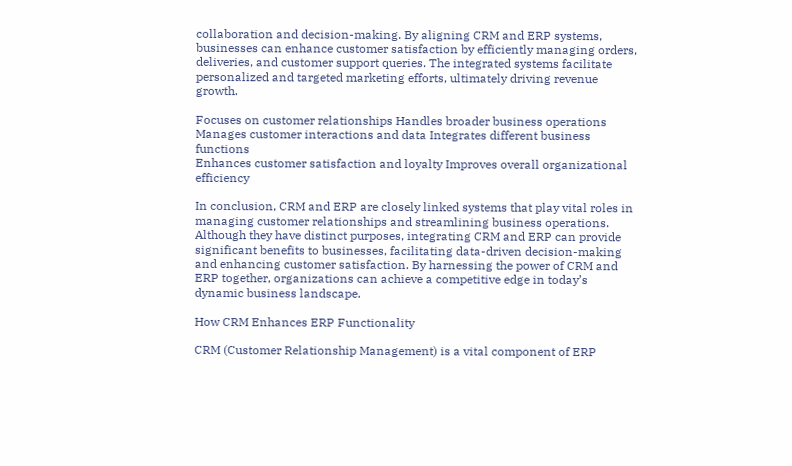collaboration and decision-making. By aligning CRM and ERP systems, businesses can enhance customer satisfaction by efficiently managing orders, deliveries, and customer support queries. The integrated systems facilitate personalized and targeted marketing efforts, ultimately driving revenue growth.

Focuses on customer relationships Handles broader business operations
Manages customer interactions and data Integrates different business functions
Enhances customer satisfaction and loyalty Improves overall organizational efficiency

In conclusion, CRM and ERP are closely linked systems that play vital roles in managing customer relationships and streamlining business operations. Although they have distinct purposes, integrating CRM and ERP can provide significant benefits to businesses, facilitating data-driven decision-making and enhancing customer satisfaction. By harnessing the power of CRM and ERP together, organizations can achieve a competitive edge in today’s dynamic business landscape.

How CRM Enhances ERP Functionality

CRM (Customer Relationship Management) is a vital component of ERP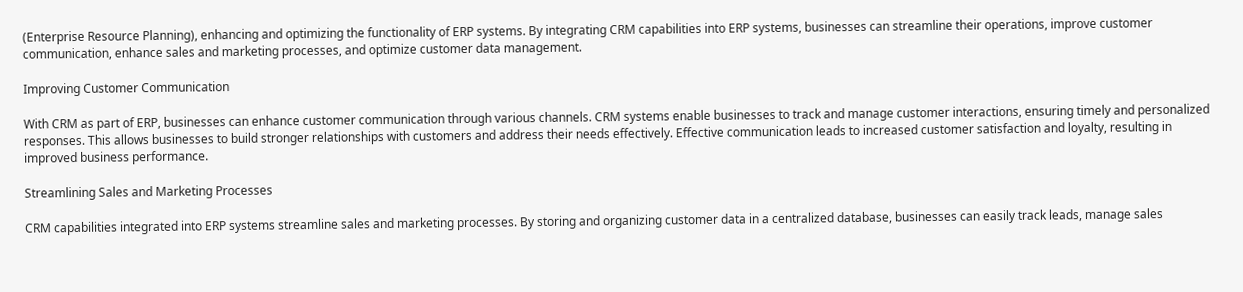(Enterprise Resource Planning), enhancing and optimizing the functionality of ERP systems. By integrating CRM capabilities into ERP systems, businesses can streamline their operations, improve customer communication, enhance sales and marketing processes, and optimize customer data management.

Improving Customer Communication

With CRM as part of ERP, businesses can enhance customer communication through various channels. CRM systems enable businesses to track and manage customer interactions, ensuring timely and personalized responses. This allows businesses to build stronger relationships with customers and address their needs effectively. Effective communication leads to increased customer satisfaction and loyalty, resulting in improved business performance.

Streamlining Sales and Marketing Processes

CRM capabilities integrated into ERP systems streamline sales and marketing processes. By storing and organizing customer data in a centralized database, businesses can easily track leads, manage sales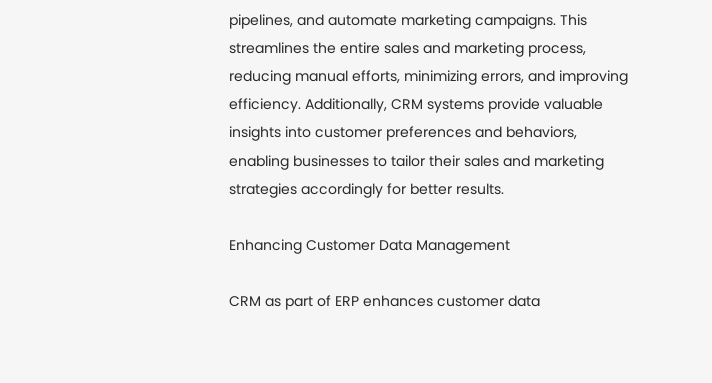pipelines, and automate marketing campaigns. This streamlines the entire sales and marketing process, reducing manual efforts, minimizing errors, and improving efficiency. Additionally, CRM systems provide valuable insights into customer preferences and behaviors, enabling businesses to tailor their sales and marketing strategies accordingly for better results.

Enhancing Customer Data Management

CRM as part of ERP enhances customer data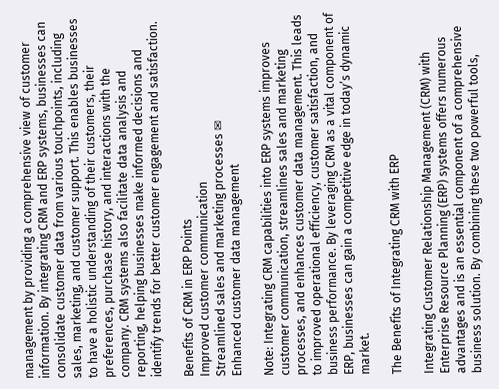management by providing a comprehensive view of customer information. By integrating CRM and ERP systems, businesses can consolidate customer data from various touchpoints, including sales, marketing, and customer support. This enables businesses to have a holistic understanding of their customers, their preferences, purchase history, and interactions with the company. CRM systems also facilitate data analysis and reporting, helping businesses make informed decisions and identify trends for better customer engagement and satisfaction.

Benefits of CRM in ERP Points
Improved customer communication
Streamlined sales and marketing processes ✉
Enhanced customer data management

Note: Integrating CRM capabilities into ERP systems improves customer communication, streamlines sales and marketing processes, and enhances customer data management. This leads to improved operational efficiency, customer satisfaction, and business performance. By leveraging CRM as a vital component of ERP, businesses can gain a competitive edge in today’s dynamic market.

The Benefits of Integrating CRM with ERP

Integrating Customer Relationship Management (CRM) with Enterprise Resource Planning (ERP) systems offers numerous advantages and is an essential component of a comprehensive business solution. By combining these two powerful tools,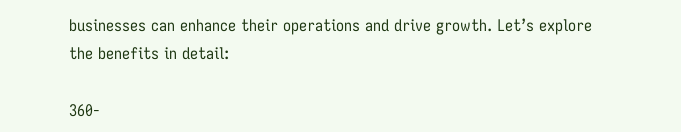businesses can enhance their operations and drive growth. Let’s explore the benefits in detail:

360-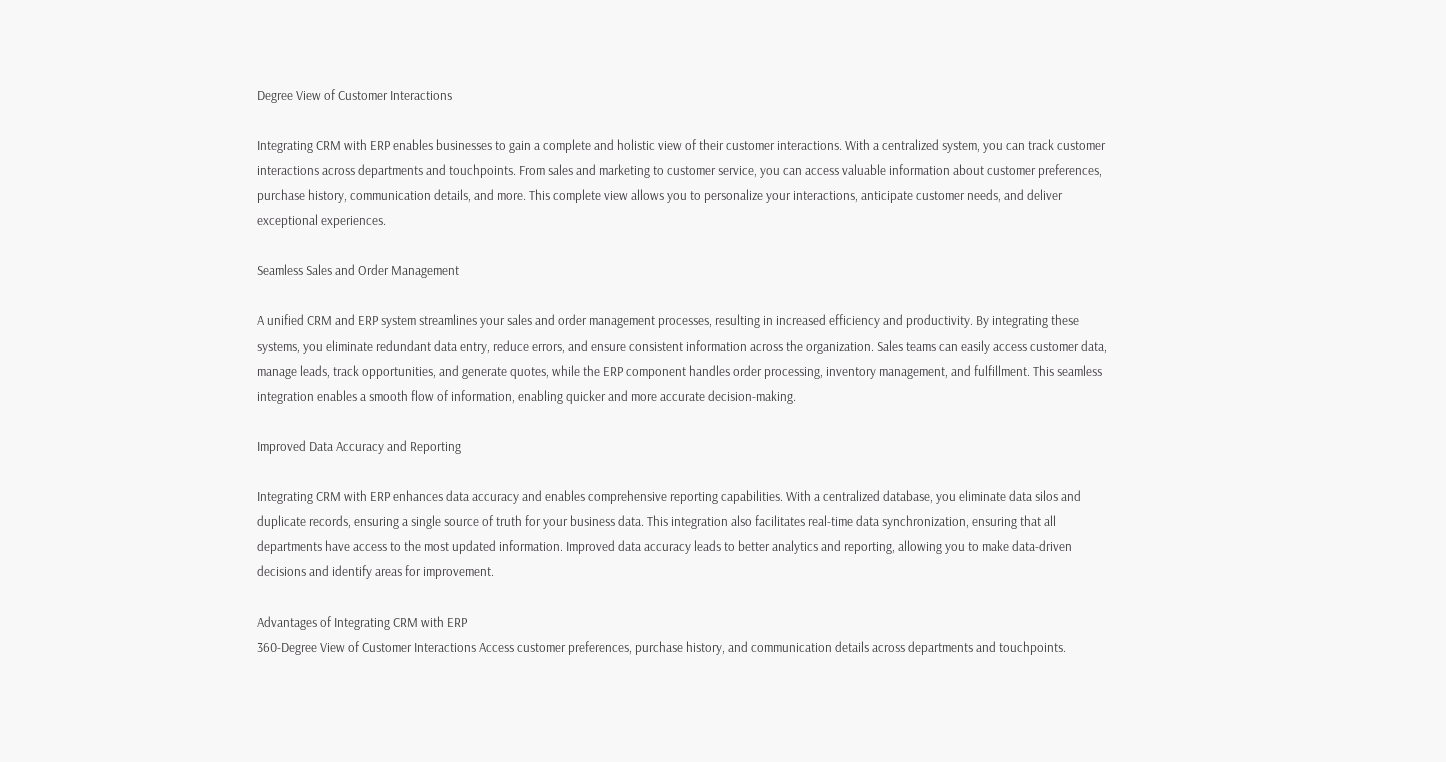Degree View of Customer Interactions

Integrating CRM with ERP enables businesses to gain a complete and holistic view of their customer interactions. With a centralized system, you can track customer interactions across departments and touchpoints. From sales and marketing to customer service, you can access valuable information about customer preferences, purchase history, communication details, and more. This complete view allows you to personalize your interactions, anticipate customer needs, and deliver exceptional experiences.

Seamless Sales and Order Management

A unified CRM and ERP system streamlines your sales and order management processes, resulting in increased efficiency and productivity. By integrating these systems, you eliminate redundant data entry, reduce errors, and ensure consistent information across the organization. Sales teams can easily access customer data, manage leads, track opportunities, and generate quotes, while the ERP component handles order processing, inventory management, and fulfillment. This seamless integration enables a smooth flow of information, enabling quicker and more accurate decision-making.

Improved Data Accuracy and Reporting

Integrating CRM with ERP enhances data accuracy and enables comprehensive reporting capabilities. With a centralized database, you eliminate data silos and duplicate records, ensuring a single source of truth for your business data. This integration also facilitates real-time data synchronization, ensuring that all departments have access to the most updated information. Improved data accuracy leads to better analytics and reporting, allowing you to make data-driven decisions and identify areas for improvement.

Advantages of Integrating CRM with ERP
360-Degree View of Customer Interactions Access customer preferences, purchase history, and communication details across departments and touchpoints.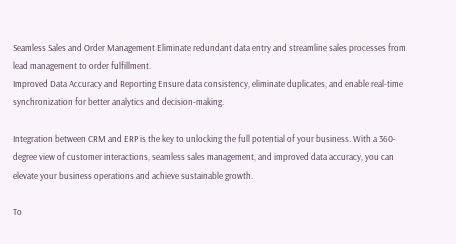Seamless Sales and Order Management Eliminate redundant data entry and streamline sales processes from lead management to order fulfillment.
Improved Data Accuracy and Reporting Ensure data consistency, eliminate duplicates, and enable real-time synchronization for better analytics and decision-making.

Integration between CRM and ERP is the key to unlocking the full potential of your business. With a 360-degree view of customer interactions, seamless sales management, and improved data accuracy, you can elevate your business operations and achieve sustainable growth.

To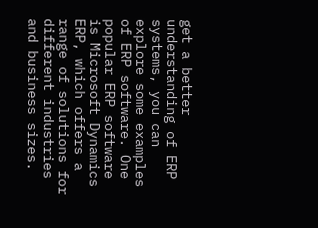get a better understanding of ERP systems, you can explore some examples of ERP software. One popular ERP software is Microsoft Dynamics ERP, which offers a range of solutions for different industries and business sizes.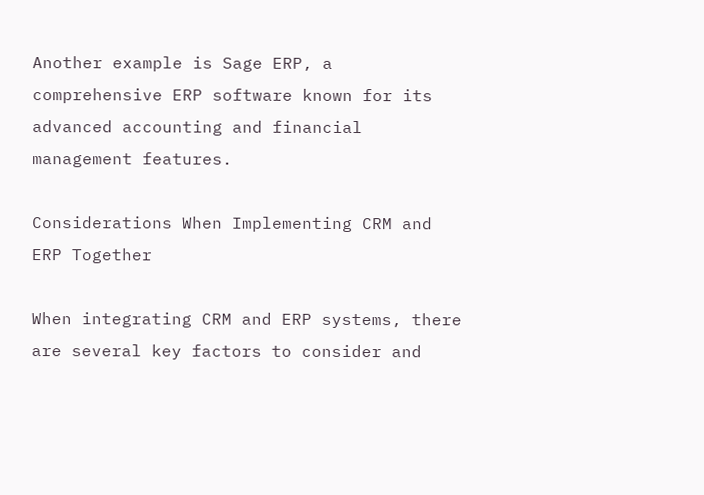Another example is Sage ERP, a comprehensive ERP software known for its advanced accounting and financial management features.

Considerations When Implementing CRM and ERP Together

When integrating CRM and ERP systems, there are several key factors to consider and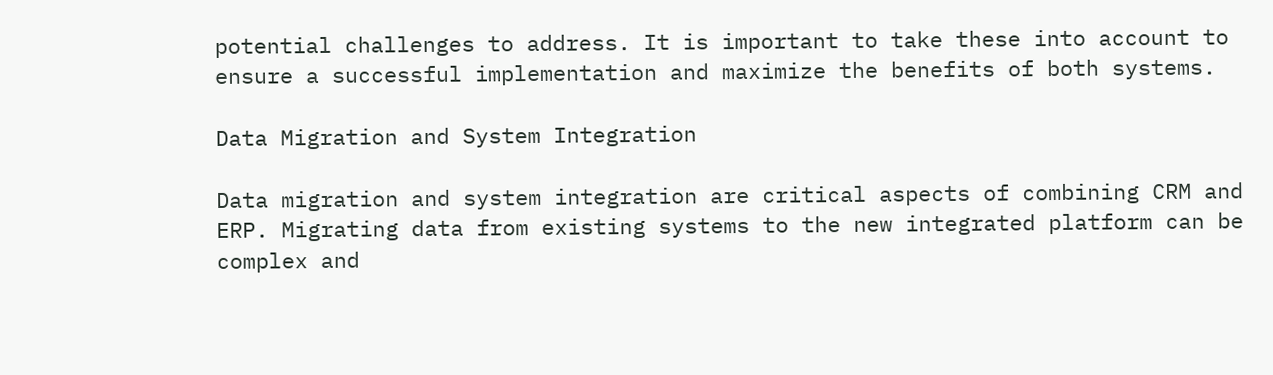potential challenges to address. It is important to take these into account to ensure a successful implementation and maximize the benefits of both systems.

Data Migration and System Integration

Data migration and system integration are critical aspects of combining CRM and ERP. Migrating data from existing systems to the new integrated platform can be complex and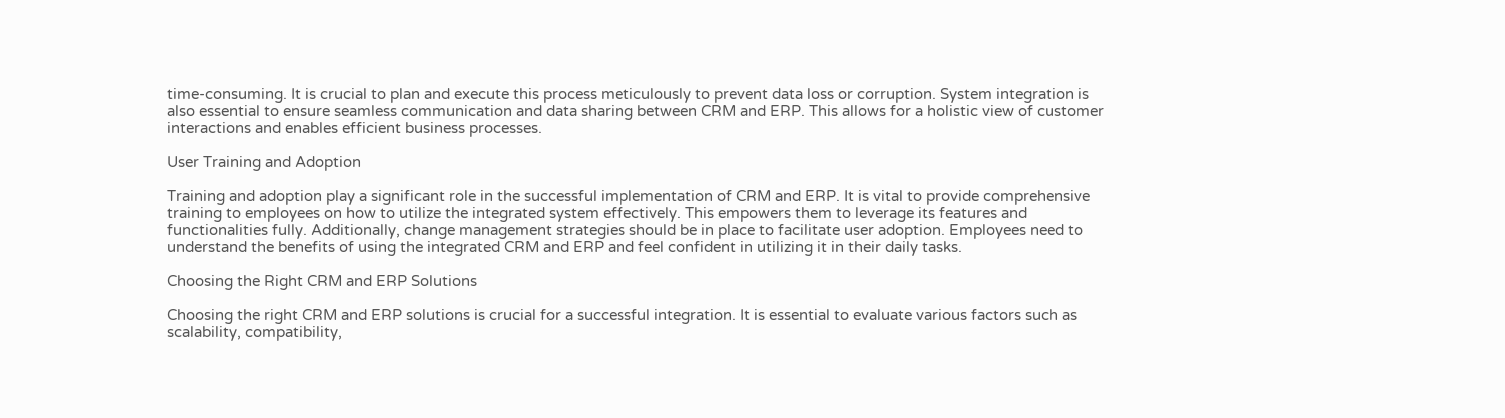time-consuming. It is crucial to plan and execute this process meticulously to prevent data loss or corruption. System integration is also essential to ensure seamless communication and data sharing between CRM and ERP. This allows for a holistic view of customer interactions and enables efficient business processes.

User Training and Adoption

Training and adoption play a significant role in the successful implementation of CRM and ERP. It is vital to provide comprehensive training to employees on how to utilize the integrated system effectively. This empowers them to leverage its features and functionalities fully. Additionally, change management strategies should be in place to facilitate user adoption. Employees need to understand the benefits of using the integrated CRM and ERP and feel confident in utilizing it in their daily tasks.

Choosing the Right CRM and ERP Solutions

Choosing the right CRM and ERP solutions is crucial for a successful integration. It is essential to evaluate various factors such as scalability, compatibility,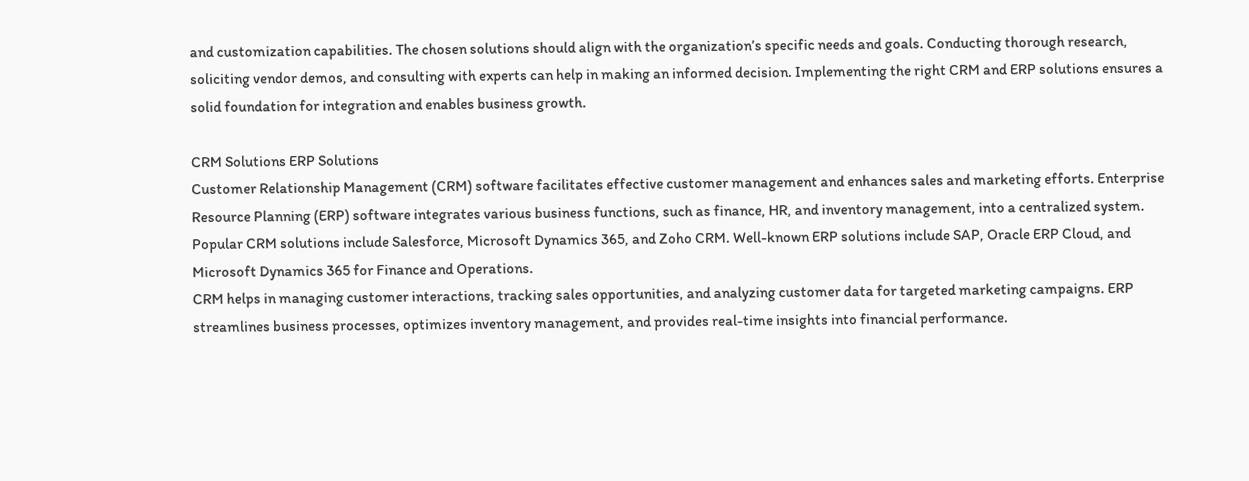and customization capabilities. The chosen solutions should align with the organization’s specific needs and goals. Conducting thorough research, soliciting vendor demos, and consulting with experts can help in making an informed decision. Implementing the right CRM and ERP solutions ensures a solid foundation for integration and enables business growth.

CRM Solutions ERP Solutions
Customer Relationship Management (CRM) software facilitates effective customer management and enhances sales and marketing efforts. Enterprise Resource Planning (ERP) software integrates various business functions, such as finance, HR, and inventory management, into a centralized system.
Popular CRM solutions include Salesforce, Microsoft Dynamics 365, and Zoho CRM. Well-known ERP solutions include SAP, Oracle ERP Cloud, and Microsoft Dynamics 365 for Finance and Operations.
CRM helps in managing customer interactions, tracking sales opportunities, and analyzing customer data for targeted marketing campaigns. ERP streamlines business processes, optimizes inventory management, and provides real-time insights into financial performance.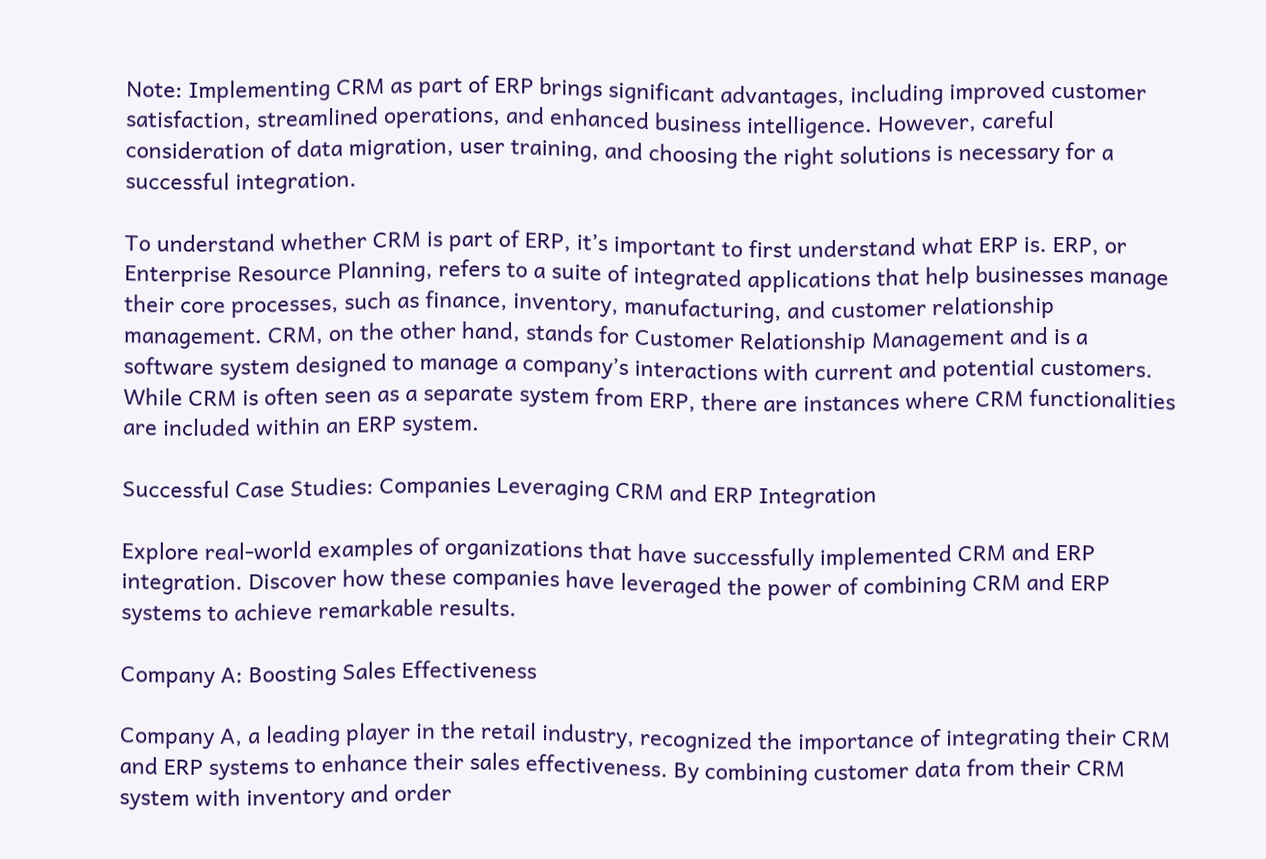Note: Implementing CRM as part of ERP brings significant advantages, including improved customer satisfaction, streamlined operations, and enhanced business intelligence. However, careful consideration of data migration, user training, and choosing the right solutions is necessary for a successful integration.

To understand whether CRM is part of ERP, it’s important to first understand what ERP is. ERP, or Enterprise Resource Planning, refers to a suite of integrated applications that help businesses manage their core processes, such as finance, inventory, manufacturing, and customer relationship management. CRM, on the other hand, stands for Customer Relationship Management and is a software system designed to manage a company’s interactions with current and potential customers. While CRM is often seen as a separate system from ERP, there are instances where CRM functionalities are included within an ERP system.

Successful Case Studies: Companies Leveraging CRM and ERP Integration

Explore real-world examples of organizations that have successfully implemented CRM and ERP integration. Discover how these companies have leveraged the power of combining CRM and ERP systems to achieve remarkable results.

Company A: Boosting Sales Effectiveness

Company A, a leading player in the retail industry, recognized the importance of integrating their CRM and ERP systems to enhance their sales effectiveness. By combining customer data from their CRM system with inventory and order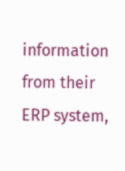information from their ERP system,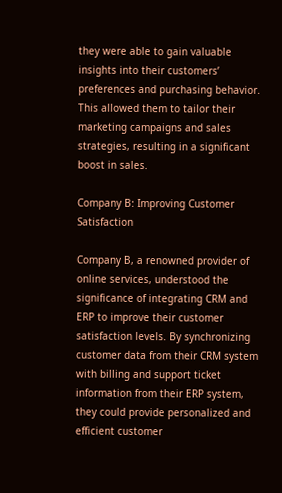they were able to gain valuable insights into their customers’ preferences and purchasing behavior. This allowed them to tailor their marketing campaigns and sales strategies, resulting in a significant boost in sales.

Company B: Improving Customer Satisfaction

Company B, a renowned provider of online services, understood the significance of integrating CRM and ERP to improve their customer satisfaction levels. By synchronizing customer data from their CRM system with billing and support ticket information from their ERP system, they could provide personalized and efficient customer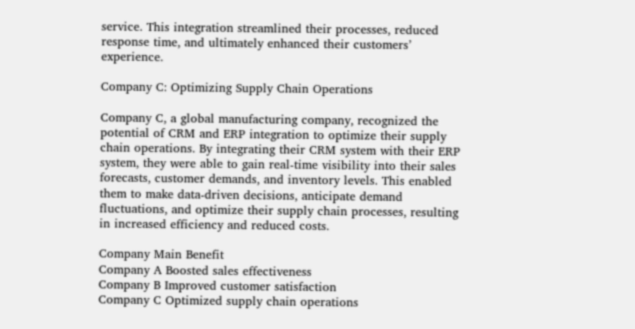service. This integration streamlined their processes, reduced response time, and ultimately enhanced their customers’ experience.

Company C: Optimizing Supply Chain Operations

Company C, a global manufacturing company, recognized the potential of CRM and ERP integration to optimize their supply chain operations. By integrating their CRM system with their ERP system, they were able to gain real-time visibility into their sales forecasts, customer demands, and inventory levels. This enabled them to make data-driven decisions, anticipate demand fluctuations, and optimize their supply chain processes, resulting in increased efficiency and reduced costs.

Company Main Benefit
Company A Boosted sales effectiveness
Company B Improved customer satisfaction
Company C Optimized supply chain operations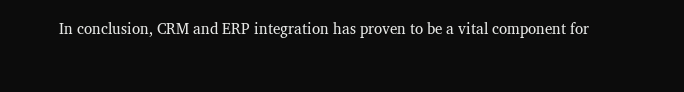In conclusion, CRM and ERP integration has proven to be a vital component for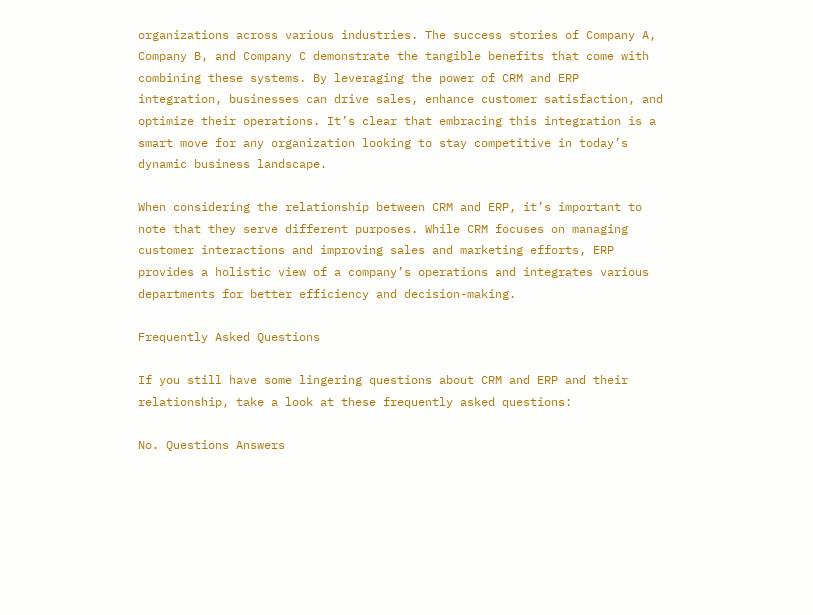organizations across various industries. The success stories of Company A, Company B, and Company C demonstrate the tangible benefits that come with combining these systems. By leveraging the power of CRM and ERP integration, businesses can drive sales, enhance customer satisfaction, and optimize their operations. It’s clear that embracing this integration is a smart move for any organization looking to stay competitive in today’s dynamic business landscape.

When considering the relationship between CRM and ERP, it’s important to note that they serve different purposes. While CRM focuses on managing customer interactions and improving sales and marketing efforts, ERP provides a holistic view of a company’s operations and integrates various departments for better efficiency and decision-making.

Frequently Asked Questions

If you still have some lingering questions about CRM and ERP and their relationship, take a look at these frequently asked questions:

No. Questions Answers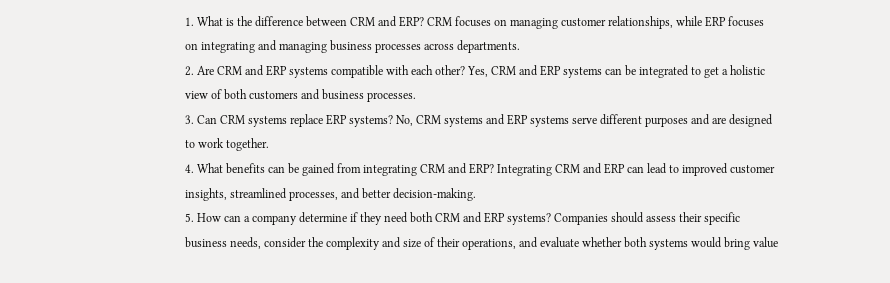1. What is the difference between CRM and ERP? CRM focuses on managing customer relationships, while ERP focuses on integrating and managing business processes across departments.
2. Are CRM and ERP systems compatible with each other? Yes, CRM and ERP systems can be integrated to get a holistic view of both customers and business processes.
3. Can CRM systems replace ERP systems? No, CRM systems and ERP systems serve different purposes and are designed to work together.
4. What benefits can be gained from integrating CRM and ERP? Integrating CRM and ERP can lead to improved customer insights, streamlined processes, and better decision-making.
5. How can a company determine if they need both CRM and ERP systems? Companies should assess their specific business needs, consider the complexity and size of their operations, and evaluate whether both systems would bring value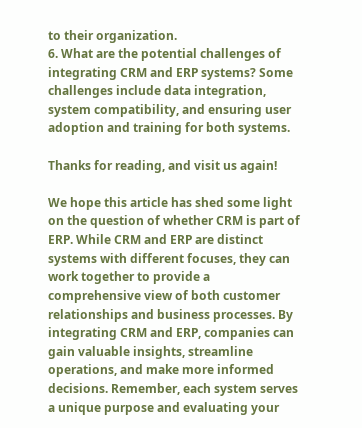to their organization.
6. What are the potential challenges of integrating CRM and ERP systems? Some challenges include data integration, system compatibility, and ensuring user adoption and training for both systems.

Thanks for reading, and visit us again!

We hope this article has shed some light on the question of whether CRM is part of ERP. While CRM and ERP are distinct systems with different focuses, they can work together to provide a comprehensive view of both customer relationships and business processes. By integrating CRM and ERP, companies can gain valuable insights, streamline operations, and make more informed decisions. Remember, each system serves a unique purpose and evaluating your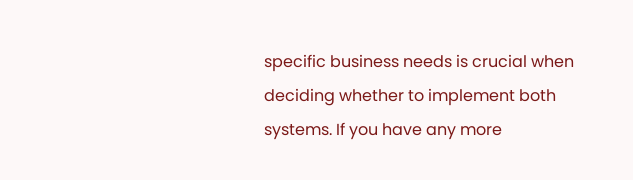specific business needs is crucial when deciding whether to implement both systems. If you have any more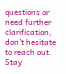questions or need further clarification, don’t hesitate to reach out. Stay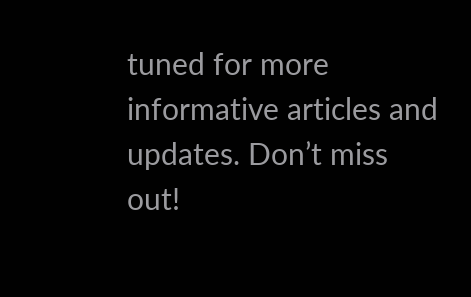tuned for more informative articles and updates. Don’t miss out!